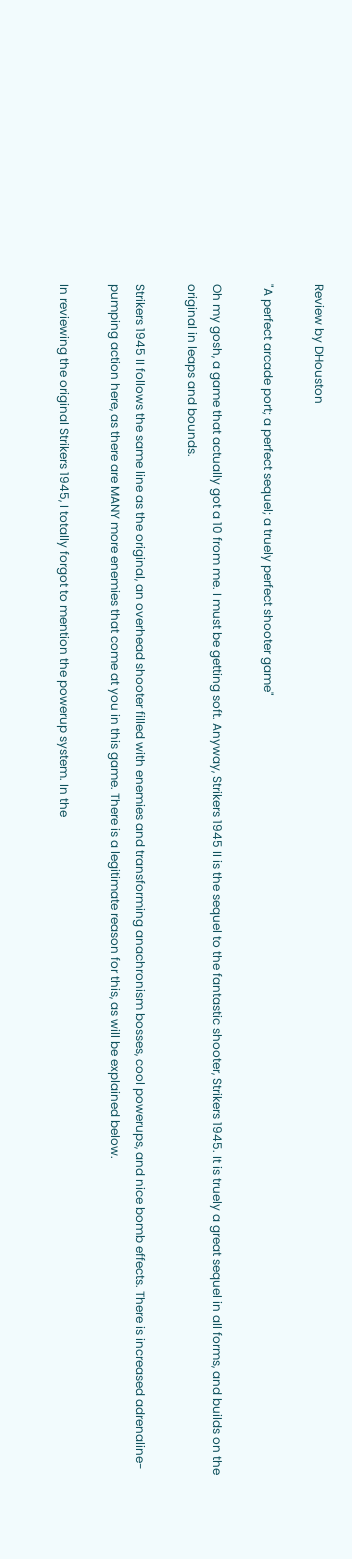Review by DHouston

"A perfect arcade port; a perfect sequel; a truely perfect shooter game"

Oh my gosh, a game that actually got a 10 from me. I must be getting soft. Anyway, Strikers 1945 II is the sequel to the fantastic shooter, Strikers 1945. It is truely a great sequel in all forms, and builds on the original in leaps and bounds.

Strikers 1945 II follows the same line as the original, an overhead shooter filled with enemies and transforming anachronism bosses, cool powerups, and nice bomb effects. There is increased adrenaline-pumping action here, as there are MANY more enemies that come at you in this game. There is a legitimate reason for this, as will be explained below.

In reviewing the original Strikers 1945, I totally forgot to mention the powerup system. In the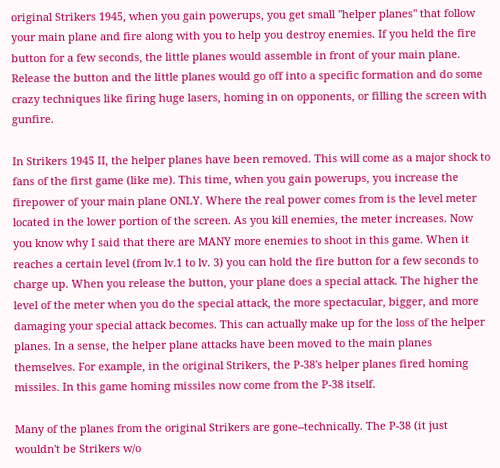original Strikers 1945, when you gain powerups, you get small "helper planes" that follow your main plane and fire along with you to help you destroy enemies. If you held the fire button for a few seconds, the little planes would assemble in front of your main plane. Release the button and the little planes would go off into a specific formation and do some crazy techniques like firing huge lasers, homing in on opponents, or filling the screen with gunfire.

In Strikers 1945 II, the helper planes have been removed. This will come as a major shock to fans of the first game (like me). This time, when you gain powerups, you increase the firepower of your main plane ONLY. Where the real power comes from is the level meter located in the lower portion of the screen. As you kill enemies, the meter increases. Now you know why I said that there are MANY more enemies to shoot in this game. When it reaches a certain level (from lv.1 to lv. 3) you can hold the fire button for a few seconds to charge up. When you release the button, your plane does a special attack. The higher the level of the meter when you do the special attack, the more spectacular, bigger, and more damaging your special attack becomes. This can actually make up for the loss of the helper planes. In a sense, the helper plane attacks have been moved to the main planes themselves. For example, in the original Strikers, the P-38's helper planes fired homing missiles. In this game homing missiles now come from the P-38 itself.

Many of the planes from the original Strikers are gone--technically. The P-38 (it just wouldn't be Strikers w/o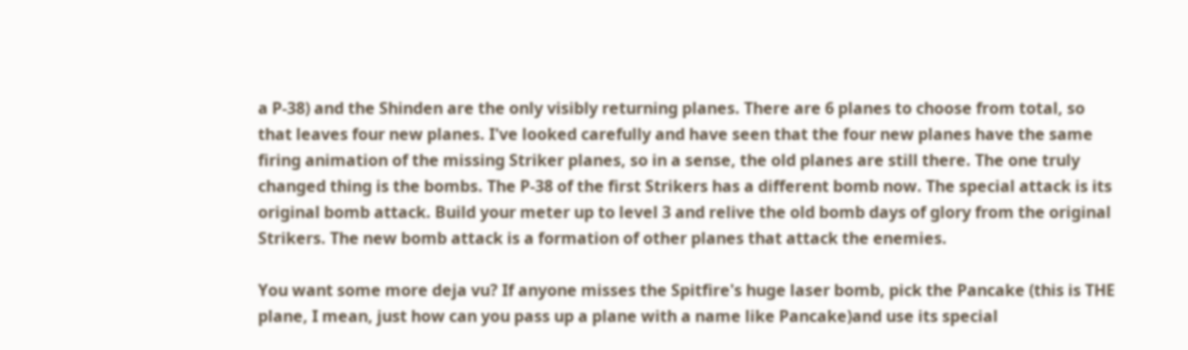a P-38) and the Shinden are the only visibly returning planes. There are 6 planes to choose from total, so that leaves four new planes. I've looked carefully and have seen that the four new planes have the same firing animation of the missing Striker planes, so in a sense, the old planes are still there. The one truly changed thing is the bombs. The P-38 of the first Strikers has a different bomb now. The special attack is its original bomb attack. Build your meter up to level 3 and relive the old bomb days of glory from the original Strikers. The new bomb attack is a formation of other planes that attack the enemies.

You want some more deja vu? If anyone misses the Spitfire's huge laser bomb, pick the Pancake (this is THE plane, I mean, just how can you pass up a plane with a name like Pancake)and use its special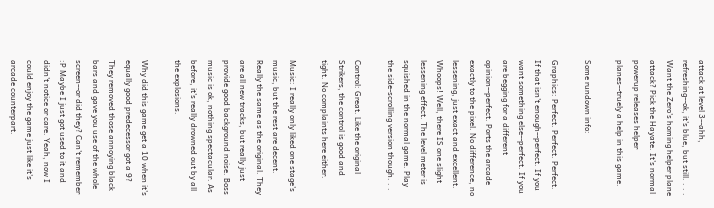attack at level 3--ahh, refreshing--ok, it's blue, but still. . . . Want the Zero's homing helper plane attack? Pick the Hayate. It's normal powerup releases helper planes--truely a help in this game.

Some rundown info:

Graphics: Perfect. Perfect. Perfect. If that isn't enough--perfect. If you want something else--perfect. If you are begging for a different opinion--perfect. Ports the arcade exactly to the pixel. No difference, no lessening, just exact and excellent. Whoops! Well, there IS one slight lessening effect. The level meter is squished in the normal game. Play the side-scrolling version though. . .

Control: Great. Like the original Strikers, the control is good and tight. No complaints here either.

Music: I really only liked one stage's music, but the rest are decent. Really the same as the original. They are all new tracks, but really just provide good background noise. Boss music is ok, nothing spectacular. As before, it's really drowned out by all the explosions.

Why did this game get a 10 when it's equally good predecessor got a 9? They removed those annoying black bars and gave you use of the whole screen--or did they? Can't remember :P Maybe I just got used to it and didn't notice or care. Yeah, now I could enjoy the game just like it's arcade counterpart.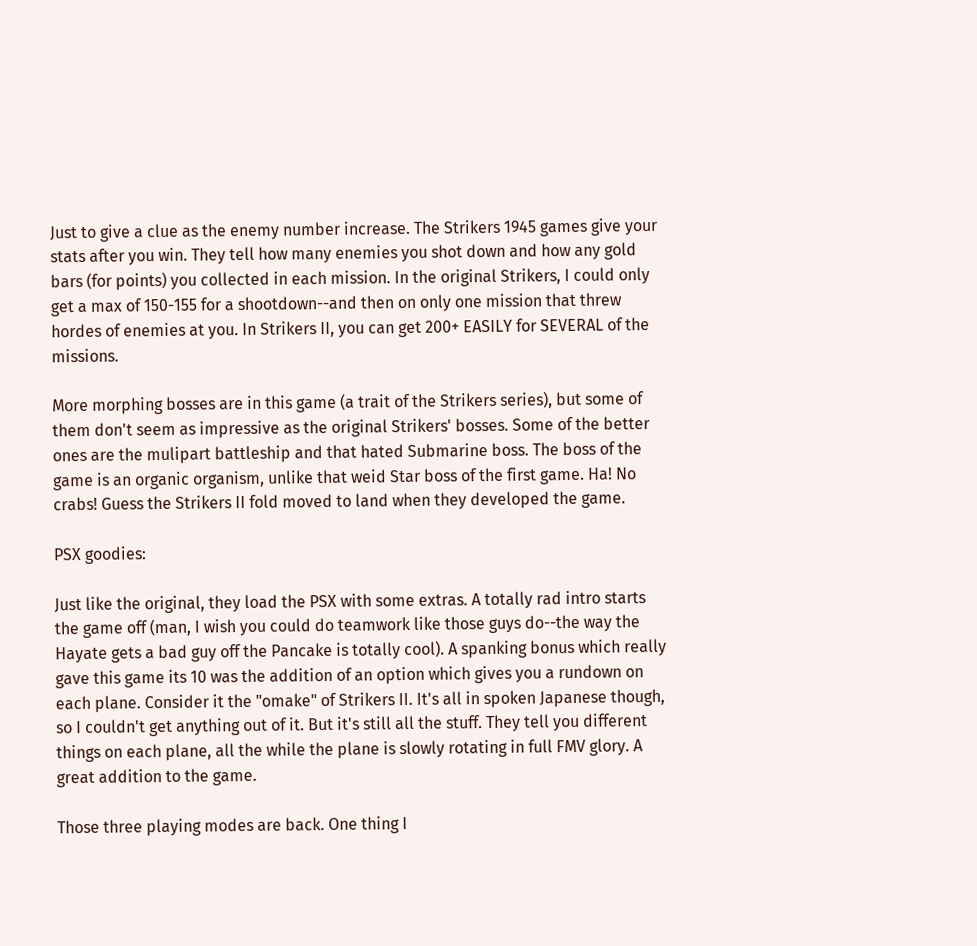Just to give a clue as the enemy number increase. The Strikers 1945 games give your stats after you win. They tell how many enemies you shot down and how any gold bars (for points) you collected in each mission. In the original Strikers, I could only get a max of 150-155 for a shootdown--and then on only one mission that threw hordes of enemies at you. In Strikers II, you can get 200+ EASILY for SEVERAL of the missions.

More morphing bosses are in this game (a trait of the Strikers series), but some of them don't seem as impressive as the original Strikers' bosses. Some of the better ones are the mulipart battleship and that hated Submarine boss. The boss of the game is an organic organism, unlike that weid Star boss of the first game. Ha! No crabs! Guess the Strikers II fold moved to land when they developed the game.

PSX goodies:

Just like the original, they load the PSX with some extras. A totally rad intro starts the game off (man, I wish you could do teamwork like those guys do--the way the Hayate gets a bad guy off the Pancake is totally cool). A spanking bonus which really gave this game its 10 was the addition of an option which gives you a rundown on each plane. Consider it the "omake" of Strikers II. It's all in spoken Japanese though, so I couldn't get anything out of it. But it's still all the stuff. They tell you different things on each plane, all the while the plane is slowly rotating in full FMV glory. A great addition to the game.

Those three playing modes are back. One thing I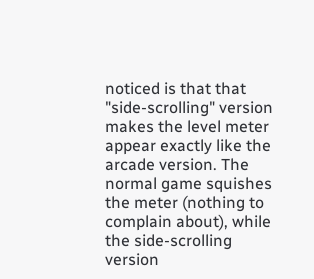noticed is that that "side-scrolling" version makes the level meter appear exactly like the arcade version. The normal game squishes the meter (nothing to complain about), while the side-scrolling version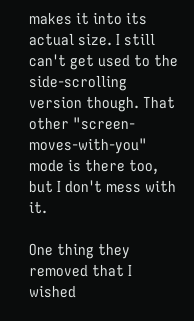makes it into its actual size. I still can't get used to the side-scrolling version though. That other "screen-moves-with-you" mode is there too, but I don't mess with it.

One thing they removed that I wished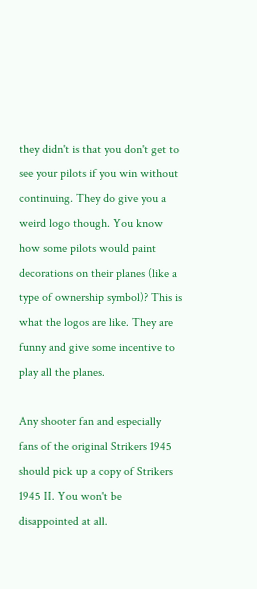they didn't is that you don't get to see your pilots if you win without continuing. They do give you a weird logo though. You know how some pilots would paint decorations on their planes (like a type of ownership symbol)? This is what the logos are like. They are funny and give some incentive to play all the planes.

Any shooter fan and especially fans of the original Strikers 1945 should pick up a copy of Strikers 1945 II. You won't be disappointed at all.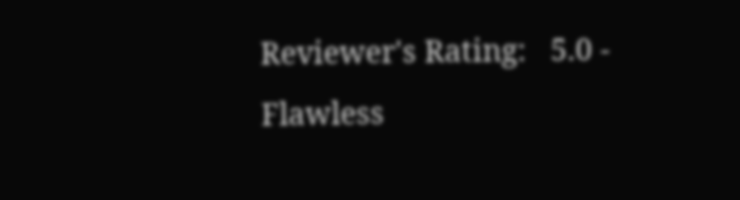Reviewer's Rating:   5.0 - Flawless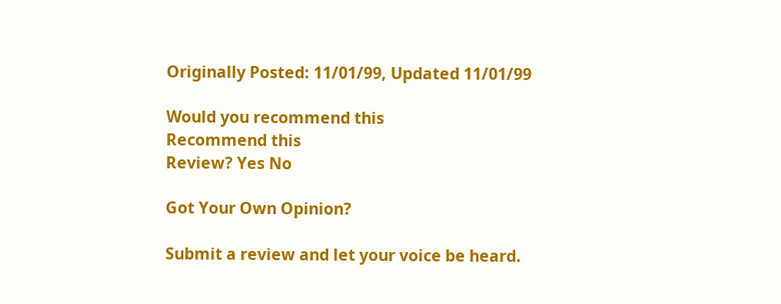Originally Posted: 11/01/99, Updated 11/01/99

Would you recommend this
Recommend this
Review? Yes No

Got Your Own Opinion?

Submit a review and let your voice be heard.